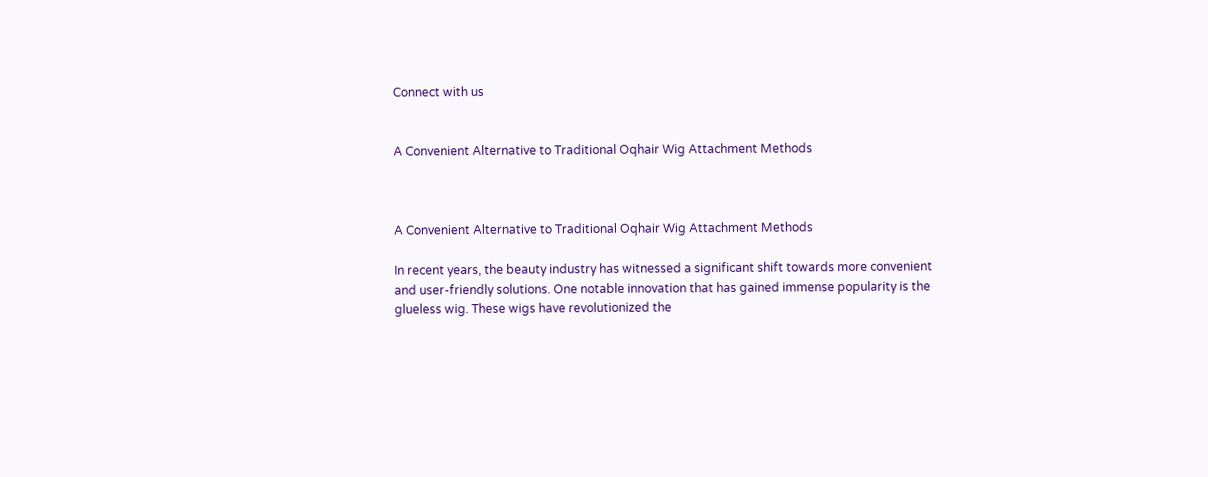Connect with us


A Convenient Alternative to Traditional Oqhair Wig Attachment Methods



A Convenient Alternative to Traditional Oqhair Wig Attachment Methods

In recent years, the beauty industry has witnessed a significant shift towards more convenient and user-friendly solutions. One notable innovation that has gained immense popularity is the glueless wig. These wigs have revolutionized the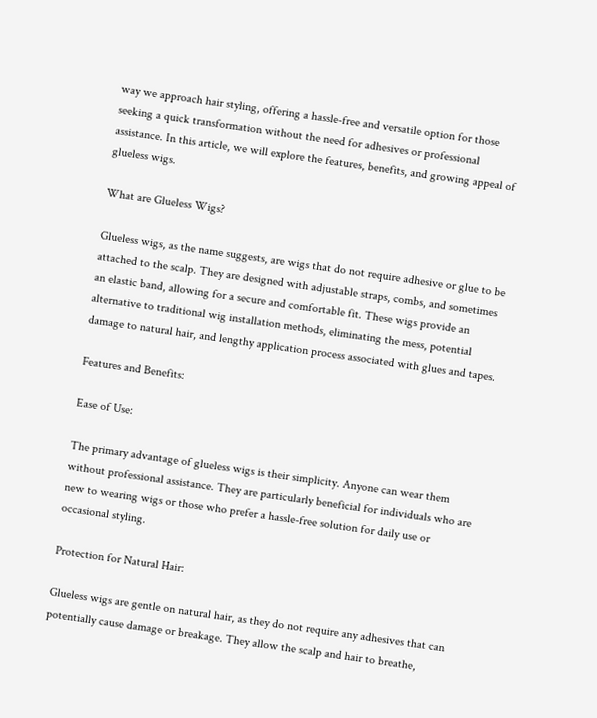way we approach hair styling, offering a hassle-free and versatile option for those seeking a quick transformation without the need for adhesives or professional assistance. In this article, we will explore the features, benefits, and growing appeal of glueless wigs.

What are Glueless Wigs?

Glueless wigs, as the name suggests, are wigs that do not require adhesive or glue to be attached to the scalp. They are designed with adjustable straps, combs, and sometimes an elastic band, allowing for a secure and comfortable fit. These wigs provide an alternative to traditional wig installation methods, eliminating the mess, potential damage to natural hair, and lengthy application process associated with glues and tapes.

Features and Benefits:

Ease of Use:

The primary advantage of glueless wigs is their simplicity. Anyone can wear them without professional assistance. They are particularly beneficial for individuals who are new to wearing wigs or those who prefer a hassle-free solution for daily use or occasional styling.

Protection for Natural Hair:

Glueless wigs are gentle on natural hair, as they do not require any adhesives that can potentially cause damage or breakage. They allow the scalp and hair to breathe,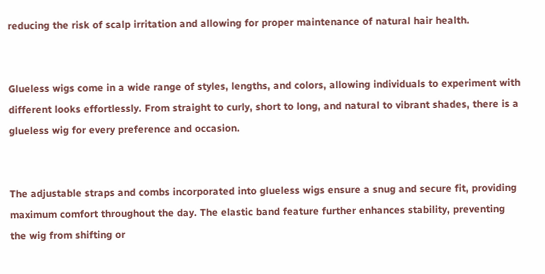reducing the risk of scalp irritation and allowing for proper maintenance of natural hair health.


Glueless wigs come in a wide range of styles, lengths, and colors, allowing individuals to experiment with different looks effortlessly. From straight to curly, short to long, and natural to vibrant shades, there is a glueless wig for every preference and occasion.


The adjustable straps and combs incorporated into glueless wigs ensure a snug and secure fit, providing maximum comfort throughout the day. The elastic band feature further enhances stability, preventing the wig from shifting or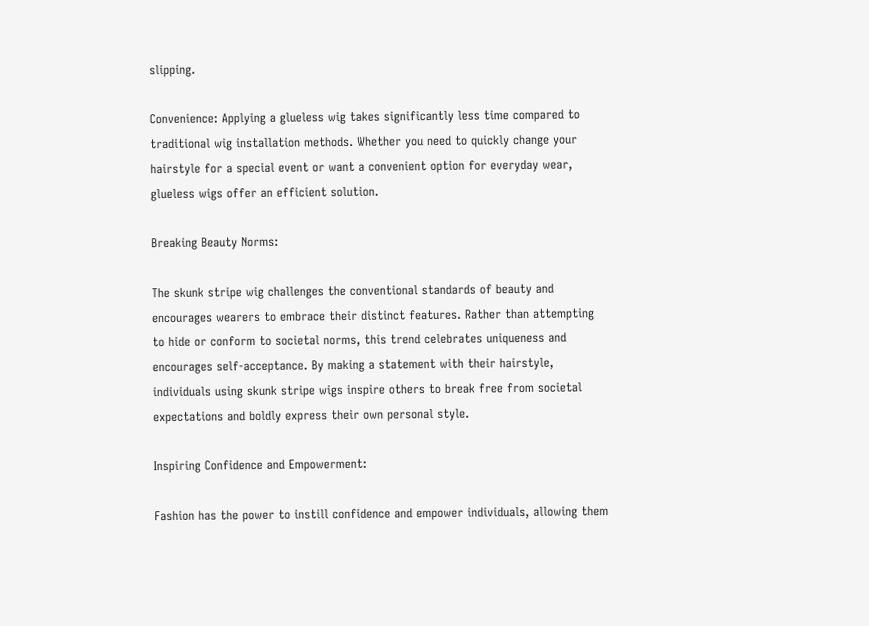slipping.

Convenience: Applying a glueless wig takes significantly less time compared to traditional wig installation methods. Whether you need to quickly change your hairstyle for a special event or want a convenient option for everyday wear, glueless wigs offer an efficient solution.

Breaking Beauty Norms:

The skunk stripe wig challenges the conventional standards of beauty and encourages wearers to embrace their distinct features. Rather than attempting to hide or conform to societal norms, this trend celebrates uniqueness and encourages self-acceptance. By making a statement with their hairstyle, individuals using skunk stripe wigs inspire others to break free from societal expectations and boldly express their own personal style.

Inspiring Confidence and Empowerment:

Fashion has the power to instill confidence and empower individuals, allowing them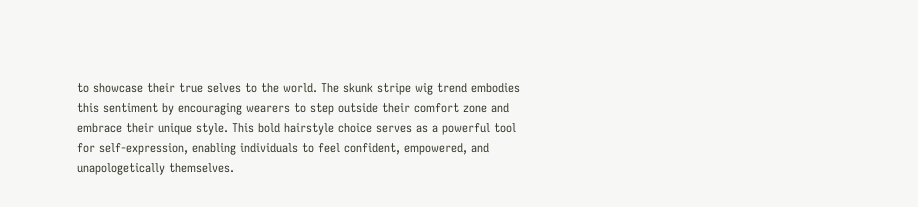to showcase their true selves to the world. The skunk stripe wig trend embodies this sentiment by encouraging wearers to step outside their comfort zone and embrace their unique style. This bold hairstyle choice serves as a powerful tool for self-expression, enabling individuals to feel confident, empowered, and unapologetically themselves.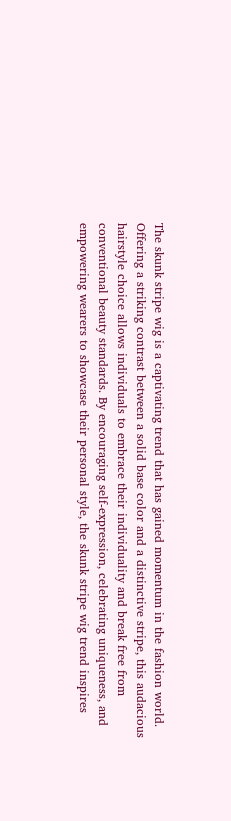The skunk stripe wig is a captivating trend that has gained momentum in the fashion world. Offering a striking contrast between a solid base color and a distinctive stripe, this audacious hairstyle choice allows individuals to embrace their individuality and break free from conventional beauty standards. By encouraging self-expression, celebrating uniqueness, and empowering wearers to showcase their personal style, the skunk stripe wig trend inspires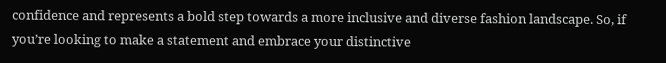confidence and represents a bold step towards a more inclusive and diverse fashion landscape. So, if you’re looking to make a statement and embrace your distinctive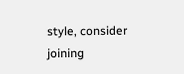style, consider joining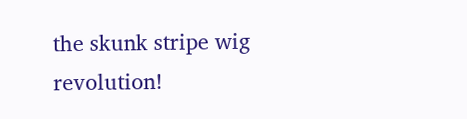the skunk stripe wig revolution!